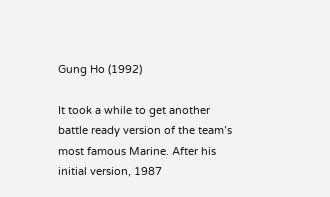Gung Ho (1992)

It took a while to get another battle ready version of the team’s most famous Marine. After his initial version, 1987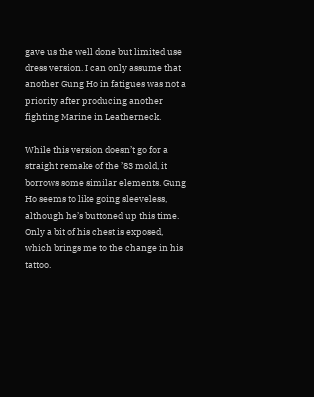gave us the well done but limited use dress version. I can only assume that another Gung Ho in fatigues was not a priority after producing another fighting Marine in Leatherneck.

While this version doesn’t go for a straight remake of the ’83 mold, it borrows some similar elements. Gung Ho seems to like going sleeveless, although he’s buttoned up this time. Only a bit of his chest is exposed, which brings me to the change in his tattoo.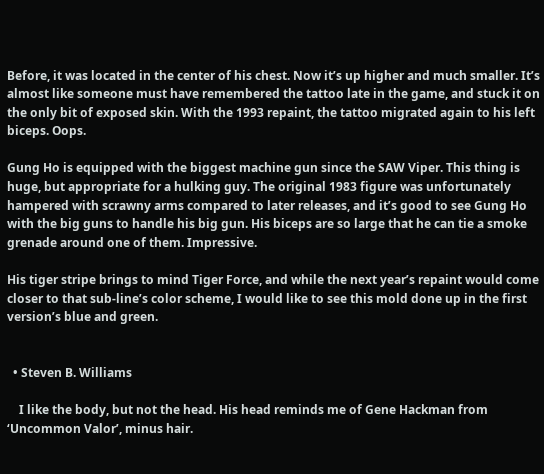Before, it was located in the center of his chest. Now it’s up higher and much smaller. It’s almost like someone must have remembered the tattoo late in the game, and stuck it on the only bit of exposed skin. With the 1993 repaint, the tattoo migrated again to his left biceps. Oops.

Gung Ho is equipped with the biggest machine gun since the SAW Viper. This thing is huge, but appropriate for a hulking guy. The original 1983 figure was unfortunately hampered with scrawny arms compared to later releases, and it’s good to see Gung Ho with the big guns to handle his big gun. His biceps are so large that he can tie a smoke grenade around one of them. Impressive.

His tiger stripe brings to mind Tiger Force, and while the next year’s repaint would come closer to that sub-line’s color scheme, I would like to see this mold done up in the first version’s blue and green.


  • Steven B. Williams

    I like the body, but not the head. His head reminds me of Gene Hackman from ‘Uncommon Valor’, minus hair.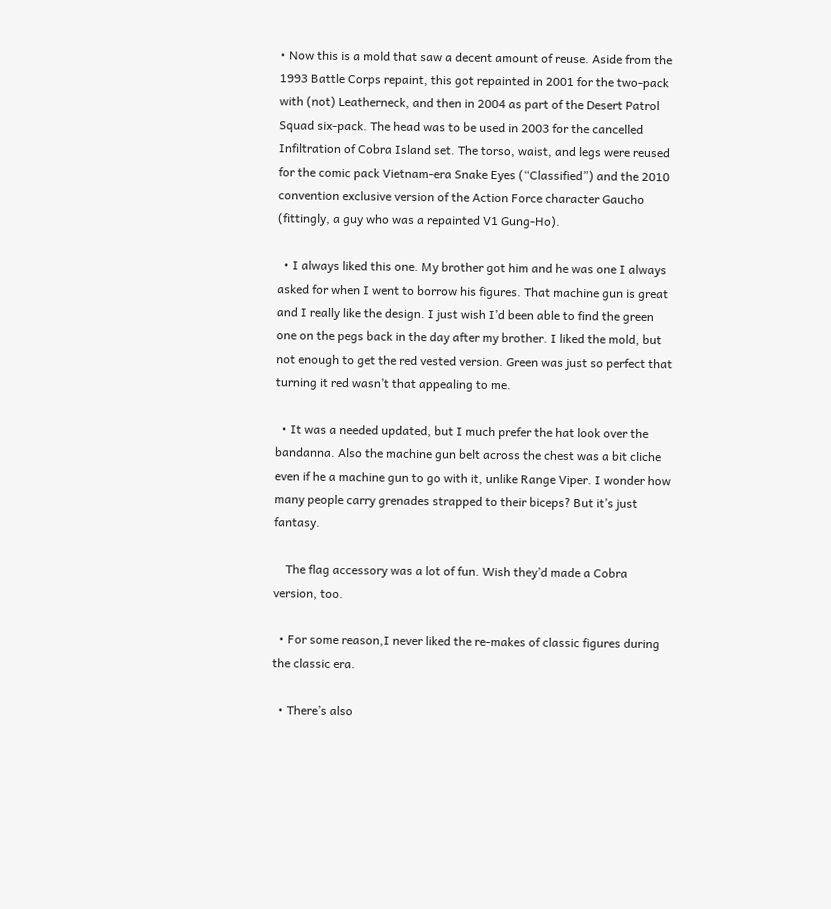• Now this is a mold that saw a decent amount of reuse. Aside from the 1993 Battle Corps repaint, this got repainted in 2001 for the two-pack with (not) Leatherneck, and then in 2004 as part of the Desert Patrol Squad six-pack. The head was to be used in 2003 for the cancelled Infiltration of Cobra Island set. The torso, waist, and legs were reused for the comic pack Vietnam-era Snake Eyes (“Classified”) and the 2010 convention exclusive version of the Action Force character Gaucho (fittingly, a guy who was a repainted V1 Gung-Ho).

  • I always liked this one. My brother got him and he was one I always asked for when I went to borrow his figures. That machine gun is great and I really like the design. I just wish I’d been able to find the green one on the pegs back in the day after my brother. I liked the mold, but not enough to get the red vested version. Green was just so perfect that turning it red wasn’t that appealing to me.

  • It was a needed updated, but I much prefer the hat look over the bandanna. Also the machine gun belt across the chest was a bit cliche even if he a machine gun to go with it, unlike Range Viper. I wonder how many people carry grenades strapped to their biceps? But it’s just fantasy.

    The flag accessory was a lot of fun. Wish they’d made a Cobra version, too.

  • For some reason,I never liked the re-makes of classic figures during the classic era.

  • There’s also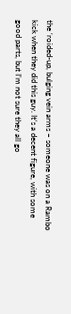the ‘roided-up, bulging vein arms – someone was on a Rambo kick when they did this guy. It’s a decent figure, with some good parts, but I’m not sure they all go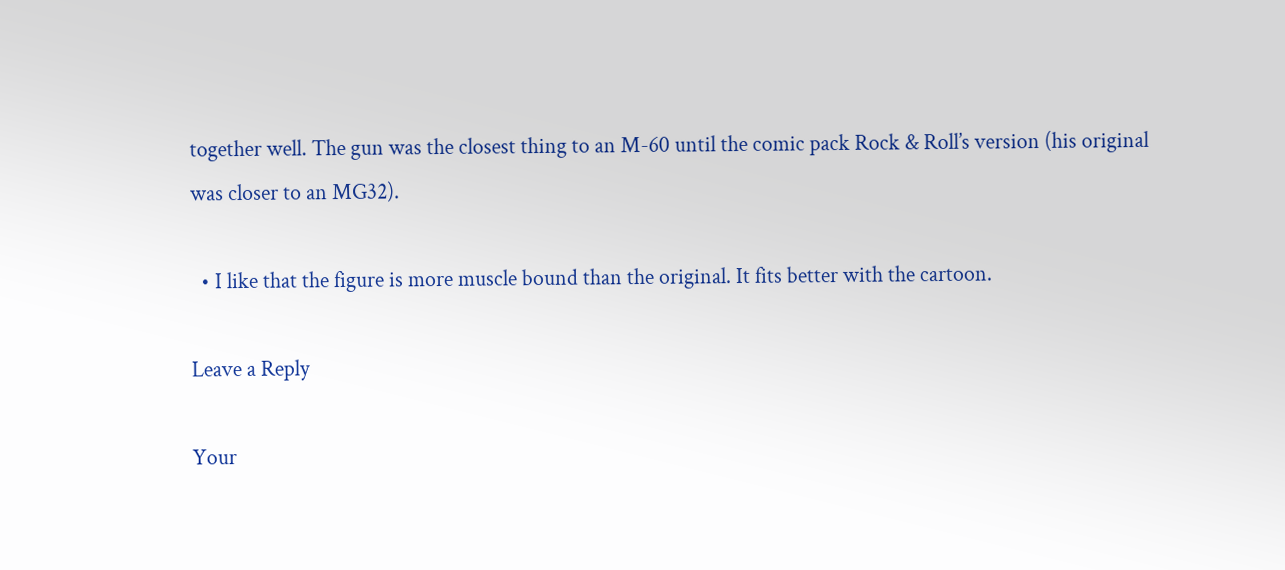together well. The gun was the closest thing to an M-60 until the comic pack Rock & Roll’s version (his original was closer to an MG32).

  • I like that the figure is more muscle bound than the original. It fits better with the cartoon.

Leave a Reply

Your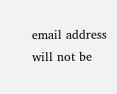email address will not be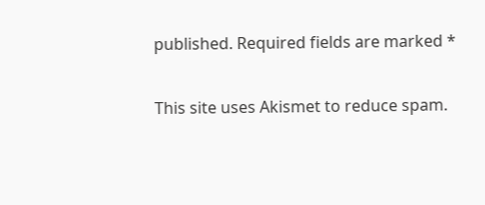published. Required fields are marked *

This site uses Akismet to reduce spam.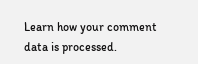Learn how your comment data is processed.